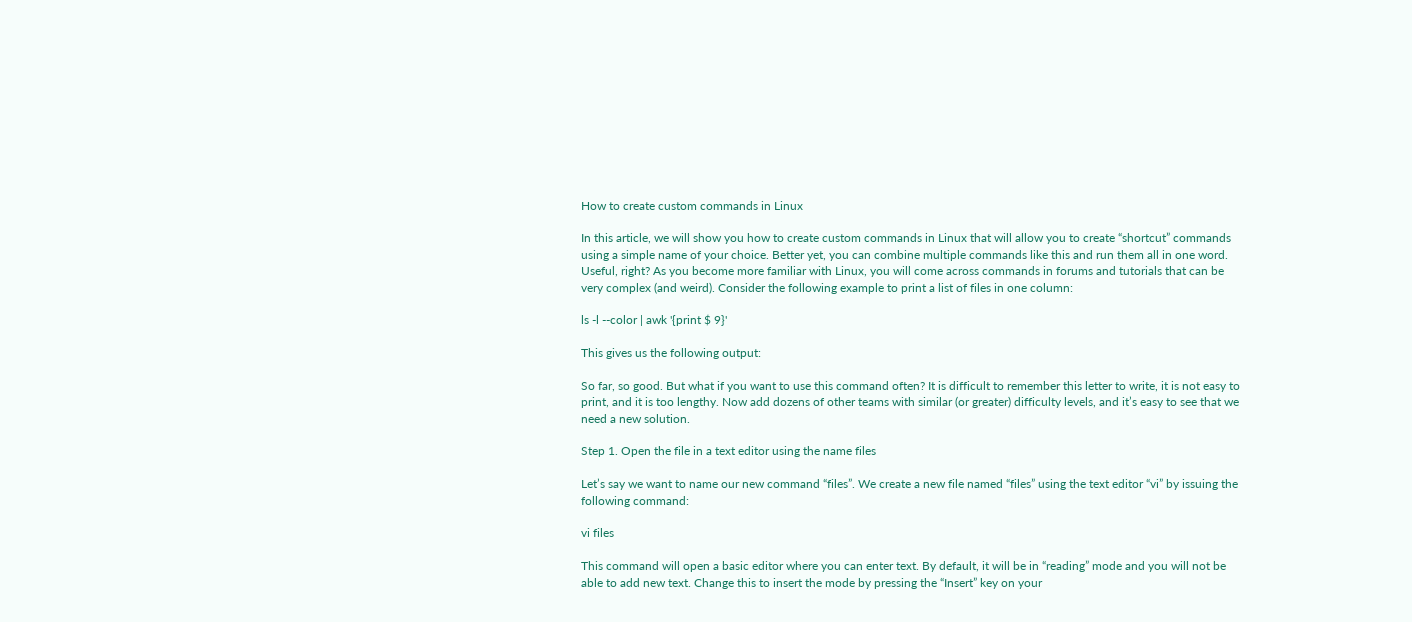How to create custom commands in Linux

In this article, we will show you how to create custom commands in Linux that will allow you to create “shortcut” commands using a simple name of your choice. Better yet, you can combine multiple commands like this and run them all in one word. Useful, right? As you become more familiar with Linux, you will come across commands in forums and tutorials that can be very complex (and weird). Consider the following example to print a list of files in one column:

ls -l --color | awk '{print $ 9}'

This gives us the following output:

So far, so good. But what if you want to use this command often? It is difficult to remember this letter to write, it is not easy to print, and it is too lengthy. Now add dozens of other teams with similar (or greater) difficulty levels, and it’s easy to see that we need a new solution.

Step 1. Open the file in a text editor using the name files

Let’s say we want to name our new command “files”. We create a new file named “files” using the text editor “vi” by issuing the following command:

vi files

This command will open a basic editor where you can enter text. By default, it will be in “reading” mode and you will not be able to add new text. Change this to insert the mode by pressing the “Insert” key on your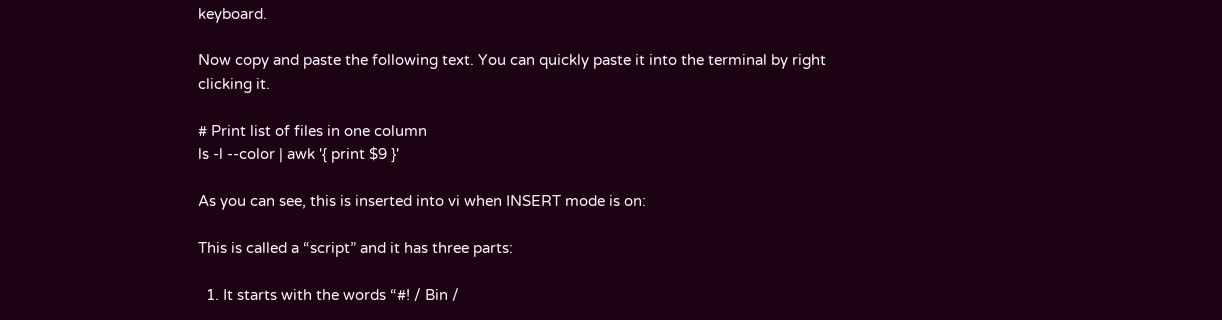keyboard.

Now copy and paste the following text. You can quickly paste it into the terminal by right clicking it.

# Print list of files in one column
ls -l --color | awk '{ print $9 }'

As you can see, this is inserted into vi when INSERT mode is on:

This is called a “script” and it has three parts:

  1. It starts with the words “#! / Bin /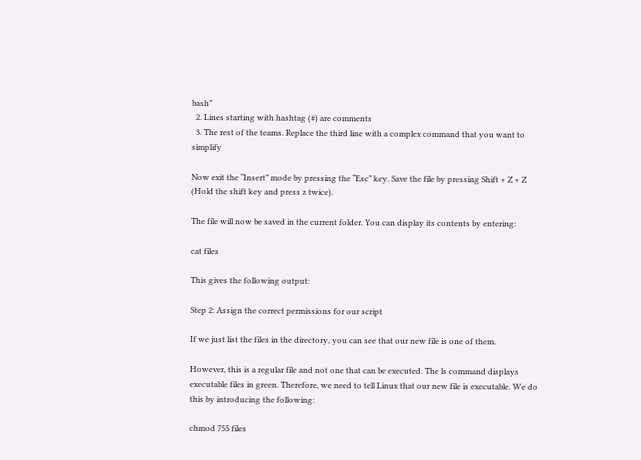bash”
  2. Lines starting with hashtag (#) are comments
  3. The rest of the teams. Replace the third line with a complex command that you want to simplify

Now exit the “Insert” mode by pressing the “Esc” key. Save the file by pressing Shift + Z + Z (Hold the shift key and press z twice).

The file will now be saved in the current folder. You can display its contents by entering:

cat files

This gives the following output:

Step 2: Assign the correct permissions for our script

If we just list the files in the directory, you can see that our new file is one of them.

However, this is a regular file and not one that can be executed. The ls command displays executable files in green. Therefore, we need to tell Linux that our new file is executable. We do this by introducing the following:

chmod 755 files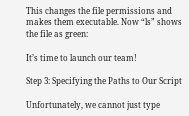This changes the file permissions and makes them executable. Now “ls” shows the file as green:

It’s time to launch our team!

Step 3: Specifying the Paths to Our Script

Unfortunately, we cannot just type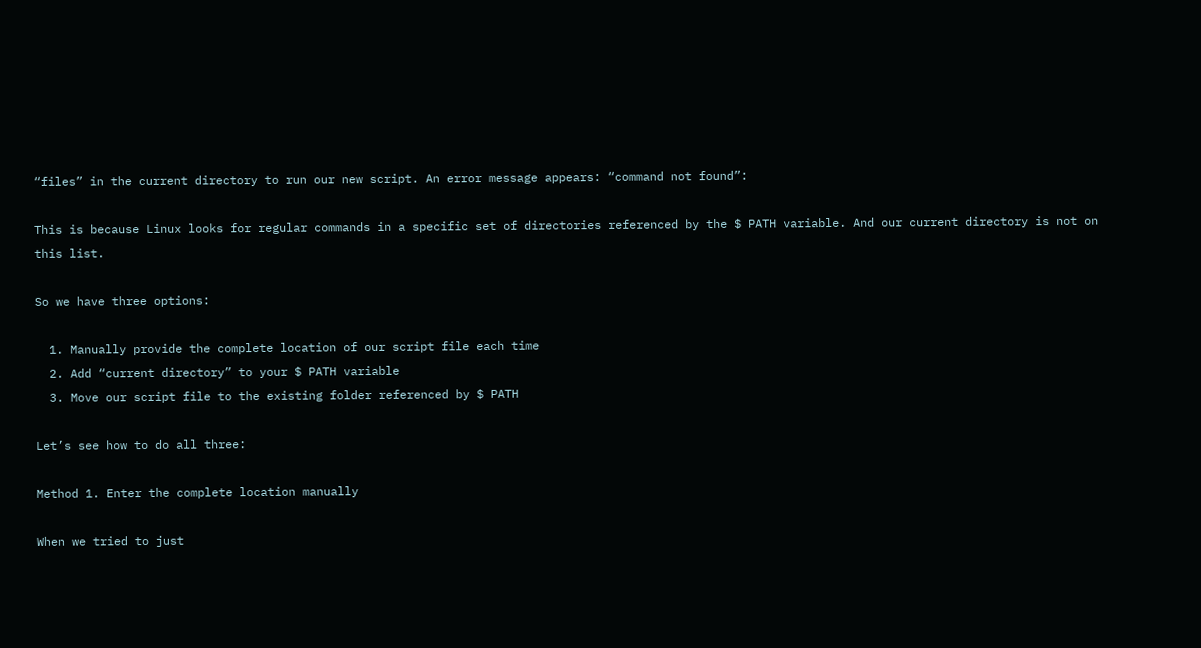“files” in the current directory to run our new script. An error message appears: “command not found”:

This is because Linux looks for regular commands in a specific set of directories referenced by the $ PATH variable. And our current directory is not on this list.

So we have three options:

  1. Manually provide the complete location of our script file each time
  2. Add “current directory” to your $ PATH variable
  3. Move our script file to the existing folder referenced by $ PATH

Let’s see how to do all three:

Method 1. Enter the complete location manually

When we tried to just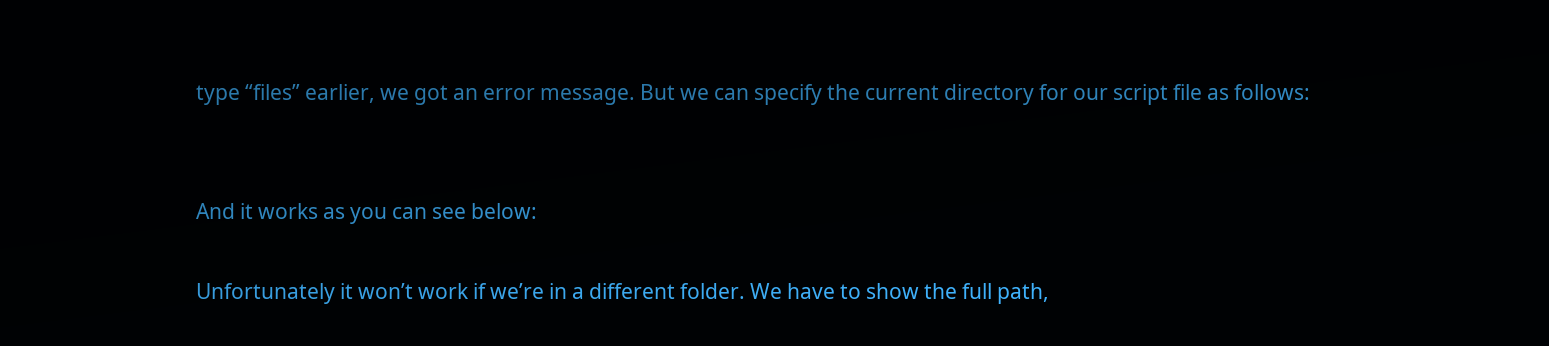type “files” earlier, we got an error message. But we can specify the current directory for our script file as follows:


And it works as you can see below:

Unfortunately it won’t work if we’re in a different folder. We have to show the full path,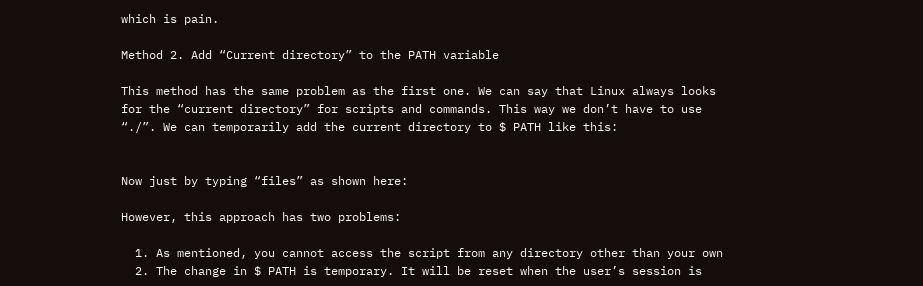which is pain.

Method 2. Add “Current directory” to the PATH variable

This method has the same problem as the first one. We can say that Linux always looks for the “current directory” for scripts and commands. This way we don’t have to use “./”. We can temporarily add the current directory to $ PATH like this:


Now just by typing “files” as shown here:

However, this approach has two problems:

  1. As mentioned, you cannot access the script from any directory other than your own
  2. The change in $ PATH is temporary. It will be reset when the user’s session is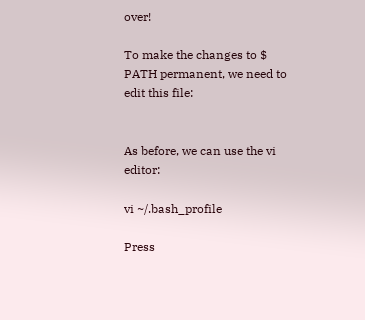over!

To make the changes to $ PATH permanent, we need to edit this file:


As before, we can use the vi editor:

vi ~/.bash_profile

Press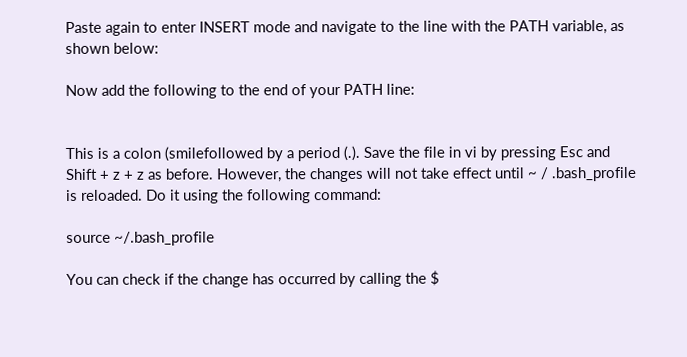Paste again to enter INSERT mode and navigate to the line with the PATH variable, as shown below:

Now add the following to the end of your PATH line:


This is a colon (smilefollowed by a period (.). Save the file in vi by pressing Esc and Shift + z + z as before. However, the changes will not take effect until ~ / .bash_profile is reloaded. Do it using the following command:

source ~/.bash_profile

You can check if the change has occurred by calling the $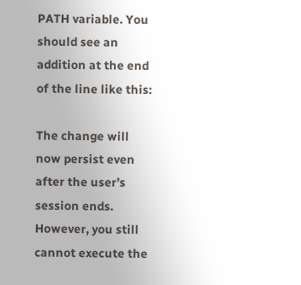PATH variable. You should see an addition at the end of the line like this:

The change will now persist even after the user’s session ends. However, you still cannot execute the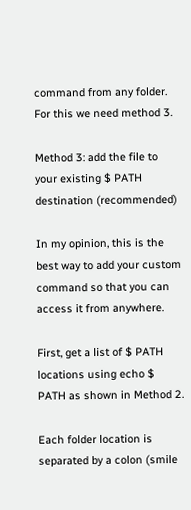command from any folder. For this we need method 3.

Method 3: add the file to your existing $ PATH destination (recommended)

In my opinion, this is the best way to add your custom command so that you can access it from anywhere.

First, get a list of $ PATH locations using echo $ PATH as shown in Method 2.

Each folder location is separated by a colon (smile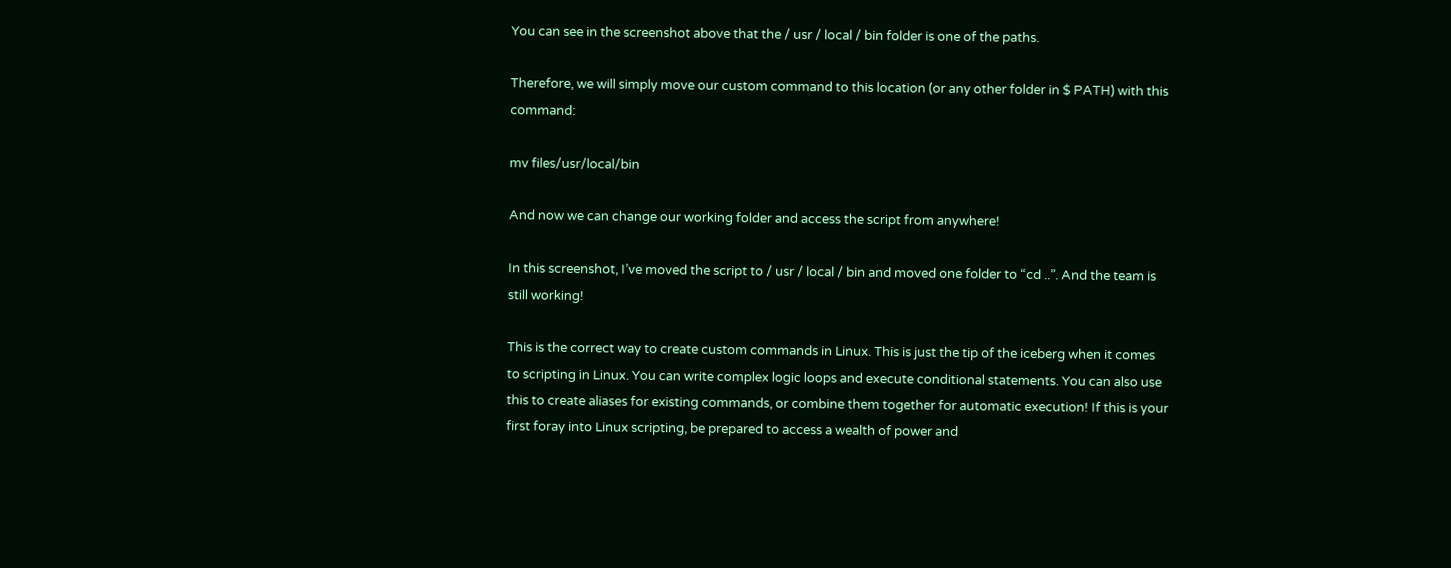You can see in the screenshot above that the / usr / local / bin folder is one of the paths.

Therefore, we will simply move our custom command to this location (or any other folder in $ PATH) with this command:

mv files/usr/local/bin

And now we can change our working folder and access the script from anywhere!

In this screenshot, I’ve moved the script to / usr / local / bin and moved one folder to “cd ..”. And the team is still working!

This is the correct way to create custom commands in Linux. This is just the tip of the iceberg when it comes to scripting in Linux. You can write complex logic loops and execute conditional statements. You can also use this to create aliases for existing commands, or combine them together for automatic execution! If this is your first foray into Linux scripting, be prepared to access a wealth of power and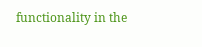functionality in the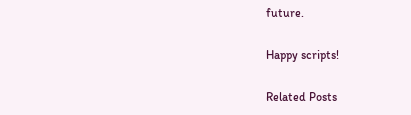future.

Happy scripts!

Related Posts